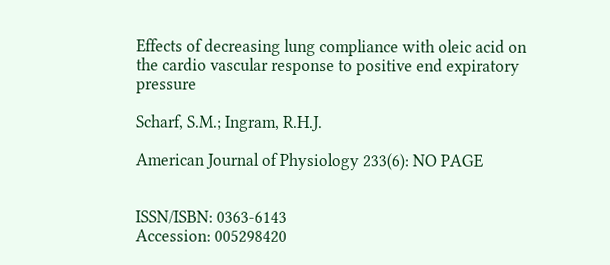Effects of decreasing lung compliance with oleic acid on the cardio vascular response to positive end expiratory pressure

Scharf, S.M.; Ingram, R.H.J.

American Journal of Physiology 233(6): NO PAGE


ISSN/ISBN: 0363-6143
Accession: 005298420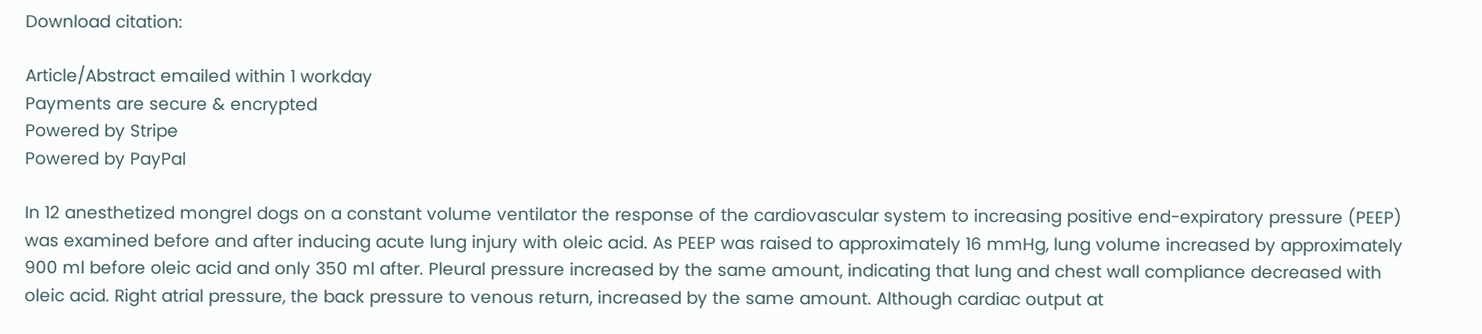Download citation:

Article/Abstract emailed within 1 workday
Payments are secure & encrypted
Powered by Stripe
Powered by PayPal

In 12 anesthetized mongrel dogs on a constant volume ventilator the response of the cardiovascular system to increasing positive end-expiratory pressure (PEEP) was examined before and after inducing acute lung injury with oleic acid. As PEEP was raised to approximately 16 mmHg, lung volume increased by approximately 900 ml before oleic acid and only 350 ml after. Pleural pressure increased by the same amount, indicating that lung and chest wall compliance decreased with oleic acid. Right atrial pressure, the back pressure to venous return, increased by the same amount. Although cardiac output at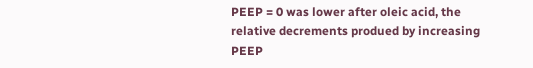PEEP = 0 was lower after oleic acid, the relative decrements produed by increasing PEEP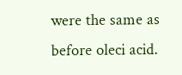were the same as before oleci acid.